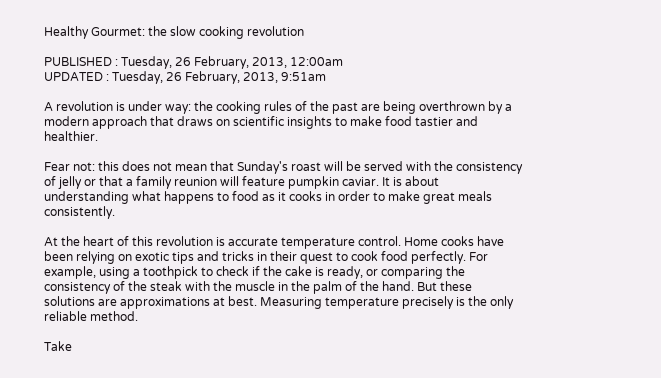Healthy Gourmet: the slow cooking revolution

PUBLISHED : Tuesday, 26 February, 2013, 12:00am
UPDATED : Tuesday, 26 February, 2013, 9:51am

A revolution is under way: the cooking rules of the past are being overthrown by a modern approach that draws on scientific insights to make food tastier and healthier.

Fear not: this does not mean that Sunday's roast will be served with the consistency of jelly or that a family reunion will feature pumpkin caviar. It is about understanding what happens to food as it cooks in order to make great meals consistently.

At the heart of this revolution is accurate temperature control. Home cooks have been relying on exotic tips and tricks in their quest to cook food perfectly. For example, using a toothpick to check if the cake is ready, or comparing the consistency of the steak with the muscle in the palm of the hand. But these solutions are approximations at best. Measuring temperature precisely is the only reliable method.

Take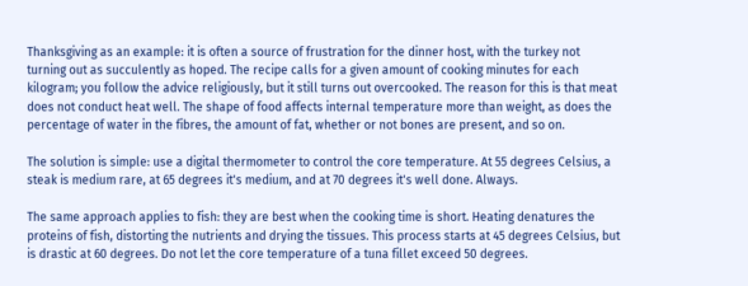Thanksgiving as an example: it is often a source of frustration for the dinner host, with the turkey not turning out as succulently as hoped. The recipe calls for a given amount of cooking minutes for each kilogram; you follow the advice religiously, but it still turns out overcooked. The reason for this is that meat does not conduct heat well. The shape of food affects internal temperature more than weight, as does the percentage of water in the fibres, the amount of fat, whether or not bones are present, and so on.

The solution is simple: use a digital thermometer to control the core temperature. At 55 degrees Celsius, a steak is medium rare, at 65 degrees it's medium, and at 70 degrees it's well done. Always.

The same approach applies to fish: they are best when the cooking time is short. Heating denatures the proteins of fish, distorting the nutrients and drying the tissues. This process starts at 45 degrees Celsius, but is drastic at 60 degrees. Do not let the core temperature of a tuna fillet exceed 50 degrees.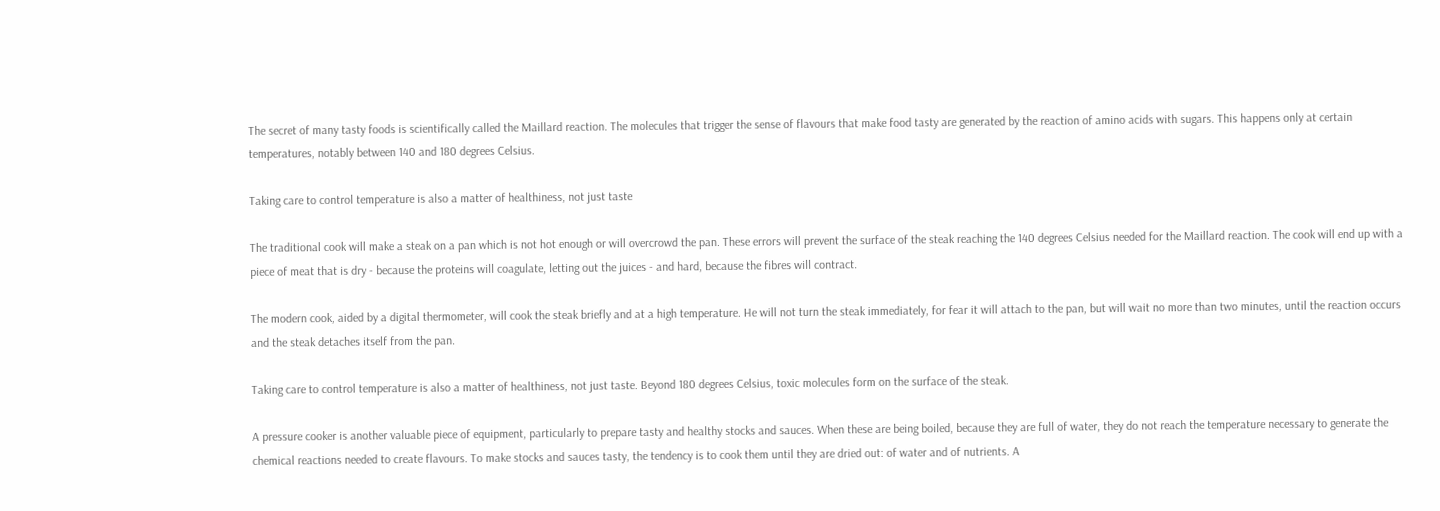The secret of many tasty foods is scientifically called the Maillard reaction. The molecules that trigger the sense of flavours that make food tasty are generated by the reaction of amino acids with sugars. This happens only at certain temperatures, notably between 140 and 180 degrees Celsius.

Taking care to control temperature is also a matter of healthiness, not just taste

The traditional cook will make a steak on a pan which is not hot enough or will overcrowd the pan. These errors will prevent the surface of the steak reaching the 140 degrees Celsius needed for the Maillard reaction. The cook will end up with a piece of meat that is dry - because the proteins will coagulate, letting out the juices - and hard, because the fibres will contract.

The modern cook, aided by a digital thermometer, will cook the steak briefly and at a high temperature. He will not turn the steak immediately, for fear it will attach to the pan, but will wait no more than two minutes, until the reaction occurs and the steak detaches itself from the pan.

Taking care to control temperature is also a matter of healthiness, not just taste. Beyond 180 degrees Celsius, toxic molecules form on the surface of the steak.

A pressure cooker is another valuable piece of equipment, particularly to prepare tasty and healthy stocks and sauces. When these are being boiled, because they are full of water, they do not reach the temperature necessary to generate the chemical reactions needed to create flavours. To make stocks and sauces tasty, the tendency is to cook them until they are dried out: of water and of nutrients. A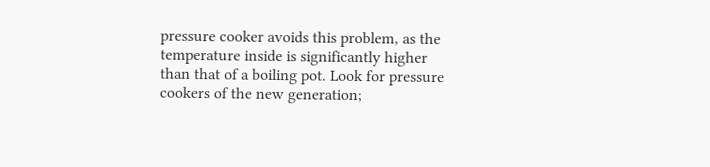pressure cooker avoids this problem, as the temperature inside is significantly higher than that of a boiling pot. Look for pressure cookers of the new generation;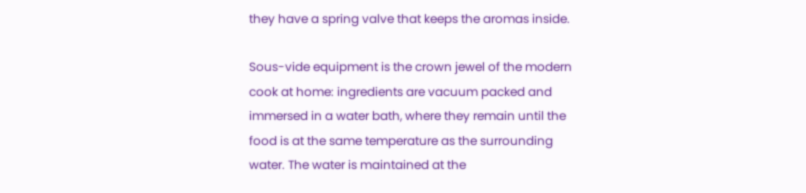they have a spring valve that keeps the aromas inside.

Sous-vide equipment is the crown jewel of the modern cook at home: ingredients are vacuum packed and immersed in a water bath, where they remain until the food is at the same temperature as the surrounding water. The water is maintained at the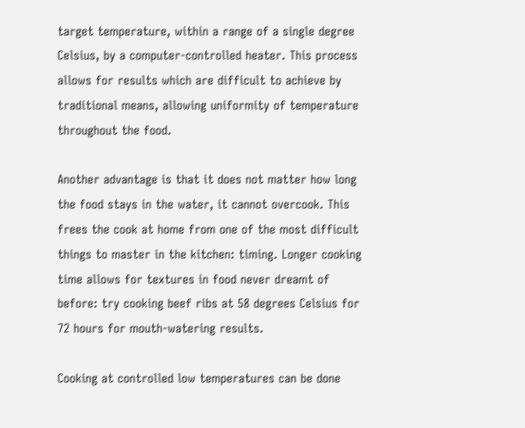target temperature, within a range of a single degree Celsius, by a computer-controlled heater. This process allows for results which are difficult to achieve by traditional means, allowing uniformity of temperature throughout the food.

Another advantage is that it does not matter how long the food stays in the water, it cannot overcook. This frees the cook at home from one of the most difficult things to master in the kitchen: timing. Longer cooking time allows for textures in food never dreamt of before: try cooking beef ribs at 58 degrees Celsius for 72 hours for mouth-watering results.

Cooking at controlled low temperatures can be done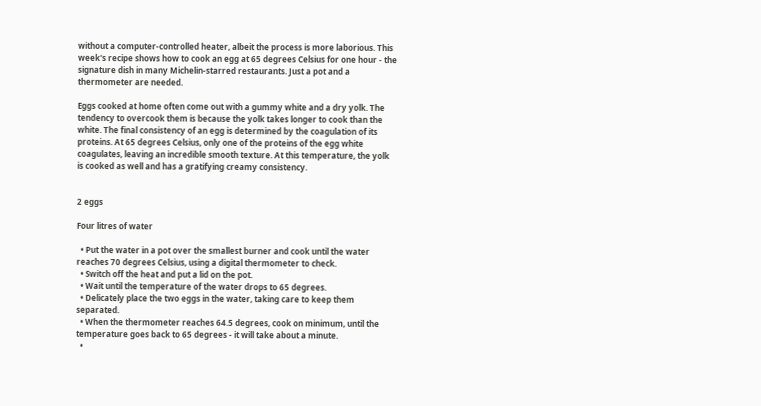without a computer-controlled heater, albeit the process is more laborious. This week's recipe shows how to cook an egg at 65 degrees Celsius for one hour - the signature dish in many Michelin-starred restaurants. Just a pot and a thermometer are needed.

Eggs cooked at home often come out with a gummy white and a dry yolk. The tendency to overcook them is because the yolk takes longer to cook than the white. The final consistency of an egg is determined by the coagulation of its proteins. At 65 degrees Celsius, only one of the proteins of the egg white coagulates, leaving an incredible smooth texture. At this temperature, the yolk is cooked as well and has a gratifying creamy consistency.


2 eggs

Four litres of water

  • Put the water in a pot over the smallest burner and cook until the water reaches 70 degrees Celsius, using a digital thermometer to check.
  • Switch off the heat and put a lid on the pot.
  • Wait until the temperature of the water drops to 65 degrees.
  • Delicately place the two eggs in the water, taking care to keep them separated.
  • When the thermometer reaches 64.5 degrees, cook on minimum, until the temperature goes back to 65 degrees - it will take about a minute.
  •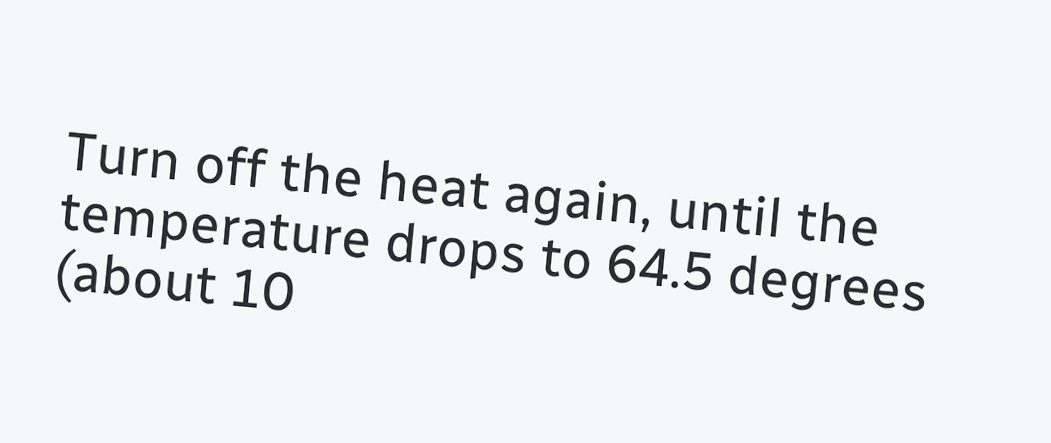Turn off the heat again, until the temperature drops to 64.5 degrees (about 10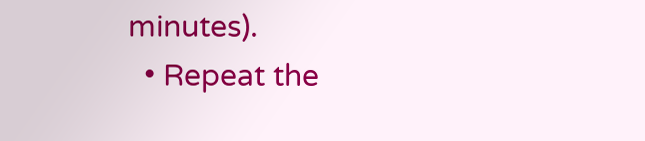minutes).
  • Repeat the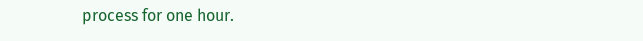process for one hour.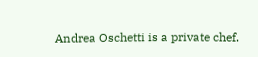Andrea Oschetti is a private chef.